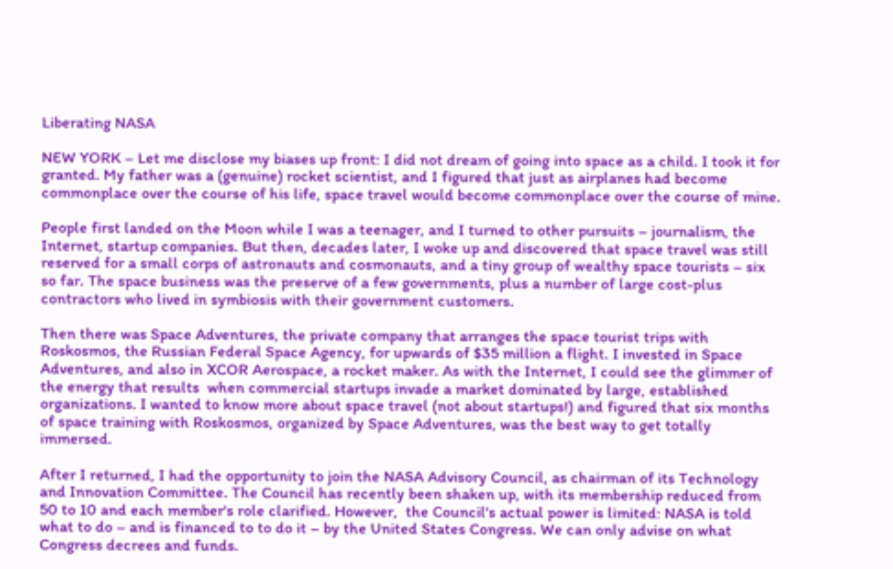Liberating NASA

NEW YORK – Let me disclose my biases up front: I did not dream of going into space as a child. I took it for granted. My father was a (genuine) rocket scientist, and I figured that just as airplanes had become commonplace over the course of his life, space travel would become commonplace over the course of mine.

People first landed on the Moon while I was a teenager, and I turned to other pursuits – journalism, the Internet, startup companies. But then, decades later, I woke up and discovered that space travel was still reserved for a small corps of astronauts and cosmonauts, and a tiny group of wealthy space tourists – six so far. The space business was the preserve of a few governments, plus a number of large cost-plus contractors who lived in symbiosis with their government customers.

Then there was Space Adventures, the private company that arranges the space tourist trips with Roskosmos, the Russian Federal Space Agency, for upwards of $35 million a flight. I invested in Space Adventures, and also in XCOR Aerospace, a rocket maker. As with the Internet, I could see the glimmer of the energy that results  when commercial startups invade a market dominated by large, established organizations. I wanted to know more about space travel (not about startups!) and figured that six months of space training with Roskosmos, organized by Space Adventures, was the best way to get totally immersed.

After I returned, I had the opportunity to join the NASA Advisory Council, as chairman of its Technology and Innovation Committee. The Council has recently been shaken up, with its membership reduced from 50 to 10 and each member's role clarified. However,  the Council's actual power is limited: NASA is told what to do – and is financed to to do it – by the United States Congress. We can only advise on what Congress decrees and funds.